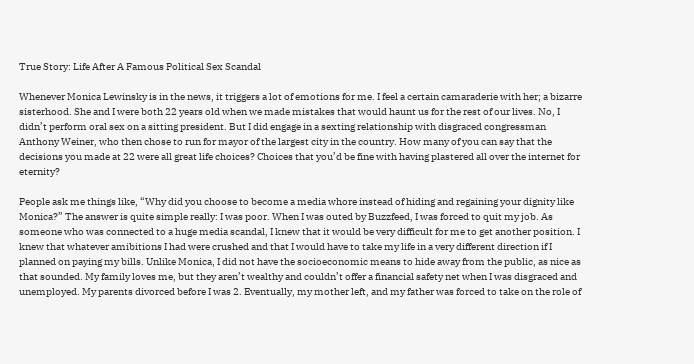True Story: Life After A Famous Political Sex Scandal

Whenever Monica Lewinsky is in the news, it triggers a lot of emotions for me. I feel a certain camaraderie with her; a bizarre sisterhood. She and I were both 22 years old when we made mistakes that would haunt us for the rest of our lives. No, I didn’t perform oral sex on a sitting president. But I did engage in a sexting relationship with disgraced congressman Anthony Weiner, who then chose to run for mayor of the largest city in the country. How many of you can say that the decisions you made at 22 were all great life choices? Choices that you’d be fine with having plastered all over the internet for eternity?

People ask me things like, “Why did you choose to become a media whore instead of hiding and regaining your dignity like Monica?” The answer is quite simple really: I was poor. When I was outed by Buzzfeed, I was forced to quit my job. As someone who was connected to a huge media scandal, I knew that it would be very difficult for me to get another position. I knew that whatever amibitions I had were crushed and that I would have to take my life in a very different direction if I planned on paying my bills. Unlike Monica, I did not have the socioeconomic means to hide away from the public, as nice as that sounded. My family loves me, but they aren’t wealthy and couldn’t offer a financial safety net when I was disgraced and unemployed. My parents divorced before I was 2. Eventually, my mother left, and my father was forced to take on the role of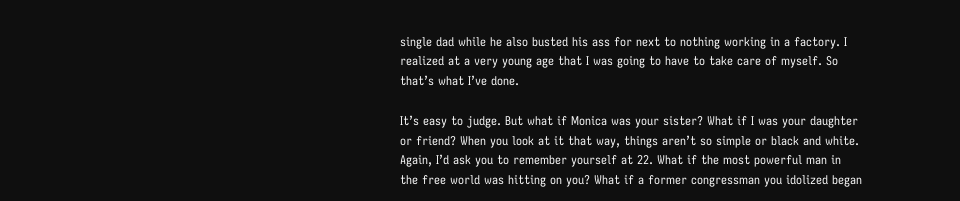single dad while he also busted his ass for next to nothing working in a factory. I realized at a very young age that I was going to have to take care of myself. So that’s what I’ve done.

It’s easy to judge. But what if Monica was your sister? What if I was your daughter or friend? When you look at it that way, things aren’t so simple or black and white. Again, I’d ask you to remember yourself at 22. What if the most powerful man in the free world was hitting on you? What if a former congressman you idolized began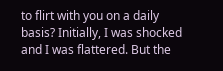to flirt with you on a daily basis? Initially, I was shocked and I was flattered. But the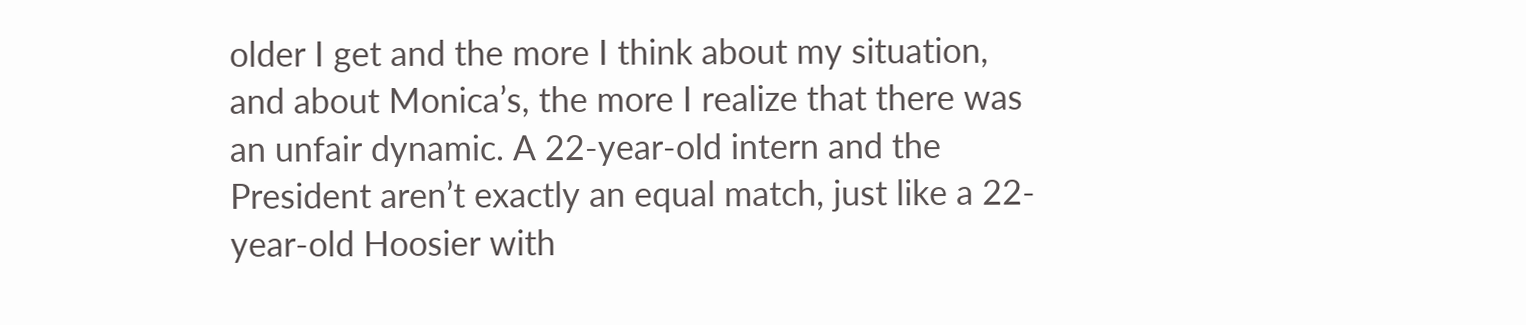older I get and the more I think about my situation, and about Monica’s, the more I realize that there was an unfair dynamic. A 22-year-old intern and the President aren’t exactly an equal match, just like a 22-year-old Hoosier with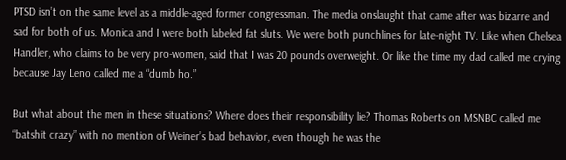PTSD isn’t on the same level as a middle-aged former congressman. The media onslaught that came after was bizarre and sad for both of us. Monica and I were both labeled fat sluts. We were both punchlines for late-night TV. Like when Chelsea Handler, who claims to be very pro-women, said that I was 20 pounds overweight. Or like the time my dad called me crying because Jay Leno called me a “dumb ho.”

But what about the men in these situations? Where does their responsibility lie? Thomas Roberts on MSNBC called me “batshit crazy” with no mention of Weiner’s bad behavior, even though he was the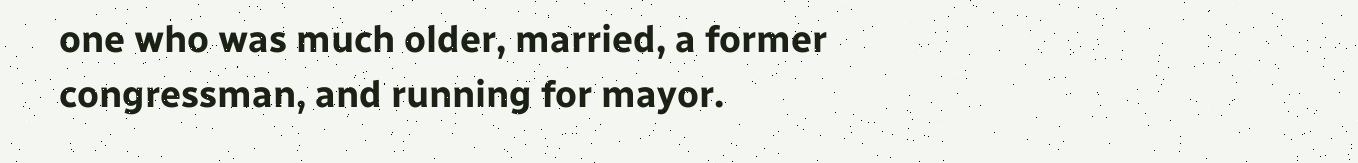one who was much older, married, a former congressman, and running for mayor.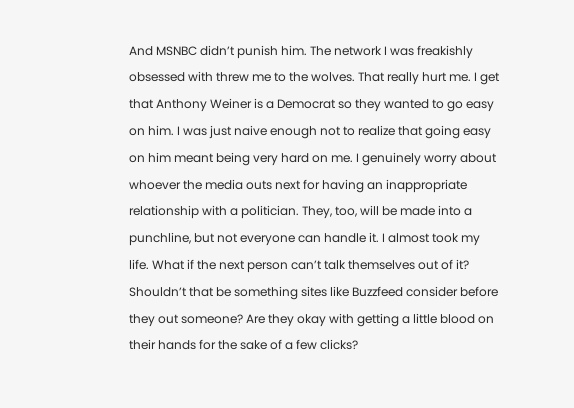And MSNBC didn’t punish him. The network I was freakishly obsessed with threw me to the wolves. That really hurt me. I get that Anthony Weiner is a Democrat so they wanted to go easy on him. I was just naive enough not to realize that going easy on him meant being very hard on me. I genuinely worry about whoever the media outs next for having an inappropriate relationship with a politician. They, too, will be made into a punchline, but not everyone can handle it. I almost took my life. What if the next person can’t talk themselves out of it? Shouldn’t that be something sites like Buzzfeed consider before they out someone? Are they okay with getting a little blood on their hands for the sake of a few clicks?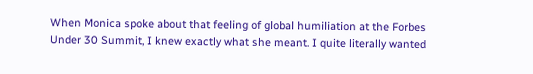When Monica spoke about that feeling of global humiliation at the Forbes Under 30 Summit, I knew exactly what she meant. I quite literally wanted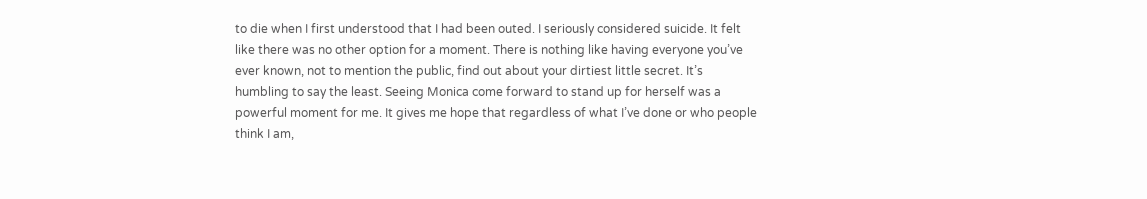to die when I first understood that I had been outed. I seriously considered suicide. It felt like there was no other option for a moment. There is nothing like having everyone you’ve ever known, not to mention the public, find out about your dirtiest little secret. It’s humbling to say the least. Seeing Monica come forward to stand up for herself was a powerful moment for me. It gives me hope that regardless of what I’ve done or who people think I am,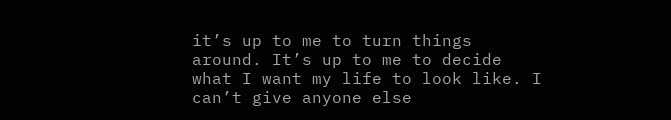it’s up to me to turn things around. It’s up to me to decide what I want my life to look like. I can’t give anyone else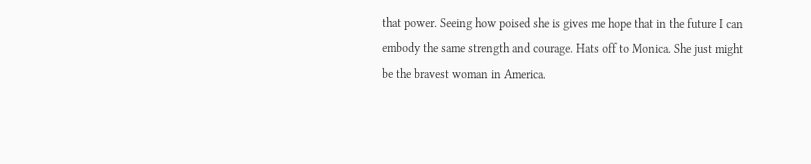that power. Seeing how poised she is gives me hope that in the future I can embody the same strength and courage. Hats off to Monica. She just might be the bravest woman in America.